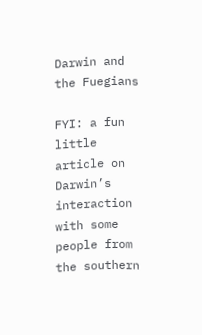Darwin and the Fuegians

FYI: a fun little article on Darwin’s interaction with some people from the southern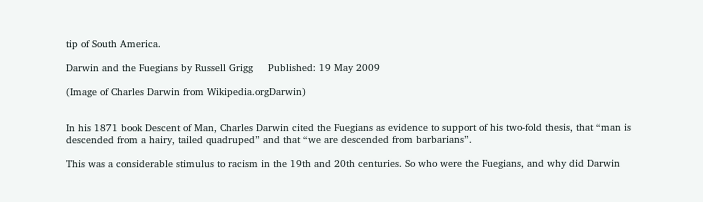tip of South America.

Darwin and the Fuegians by Russell Grigg     Published: 19 May 2009

(Image of Charles Darwin from Wikipedia.orgDarwin)


In his 1871 book Descent of Man, Charles Darwin cited the Fuegians as evidence to support of his two-fold thesis, that “man is descended from a hairy, tailed quadruped” and that “we are descended from barbarians”.

This was a considerable stimulus to racism in the 19th and 20th centuries. So who were the Fuegians, and why did Darwin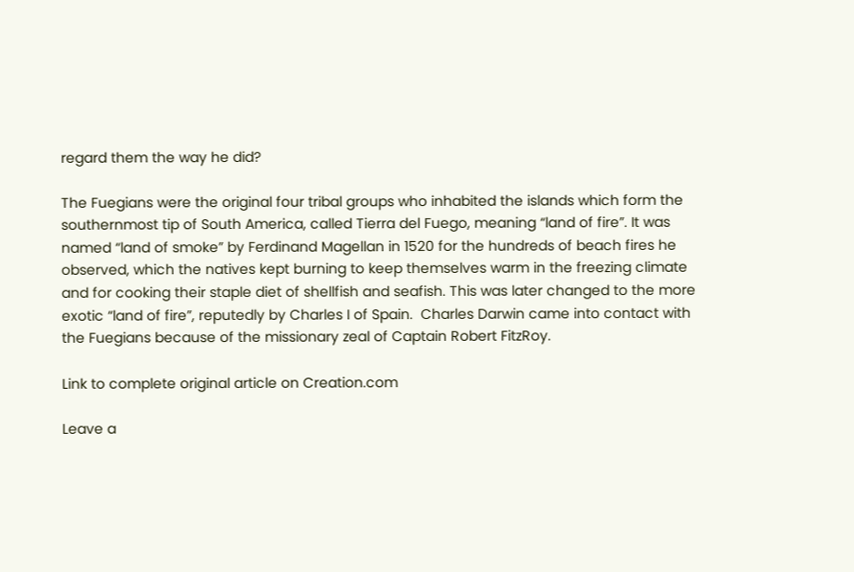regard them the way he did?

The Fuegians were the original four tribal groups who inhabited the islands which form the southernmost tip of South America, called Tierra del Fuego, meaning “land of fire”. It was named “land of smoke” by Ferdinand Magellan in 1520 for the hundreds of beach fires he observed, which the natives kept burning to keep themselves warm in the freezing climate and for cooking their staple diet of shellfish and seafish. This was later changed to the more exotic “land of fire”, reputedly by Charles I of Spain.  Charles Darwin came into contact with the Fuegians because of the missionary zeal of Captain Robert FitzRoy.

Link to complete original article on Creation.com

Leave a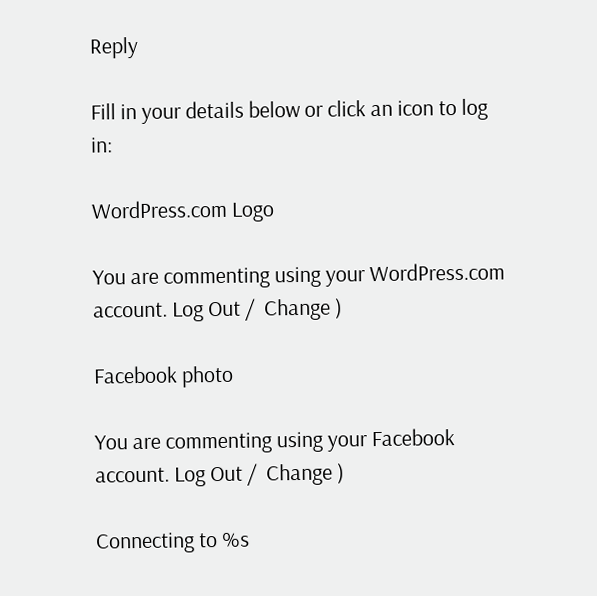Reply

Fill in your details below or click an icon to log in:

WordPress.com Logo

You are commenting using your WordPress.com account. Log Out /  Change )

Facebook photo

You are commenting using your Facebook account. Log Out /  Change )

Connecting to %s